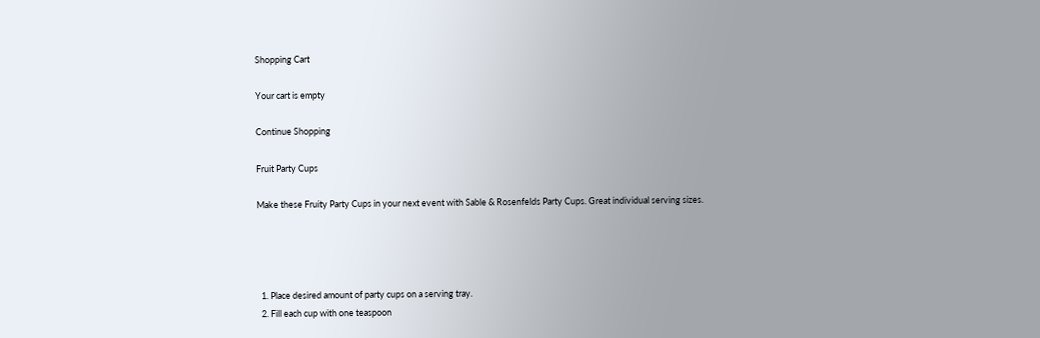Shopping Cart

Your cart is empty

Continue Shopping

Fruit Party Cups

Make these Fruity Party Cups in your next event with Sable & Rosenfelds Party Cups. Great individual serving sizes.




  1. Place desired amount of party cups on a serving tray.
  2. Fill each cup with one teaspoon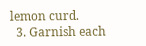lemon curd.
  3. Garnish each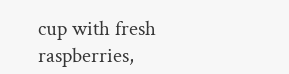cup with fresh raspberries,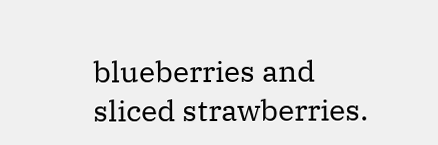blueberries and sliced strawberries.